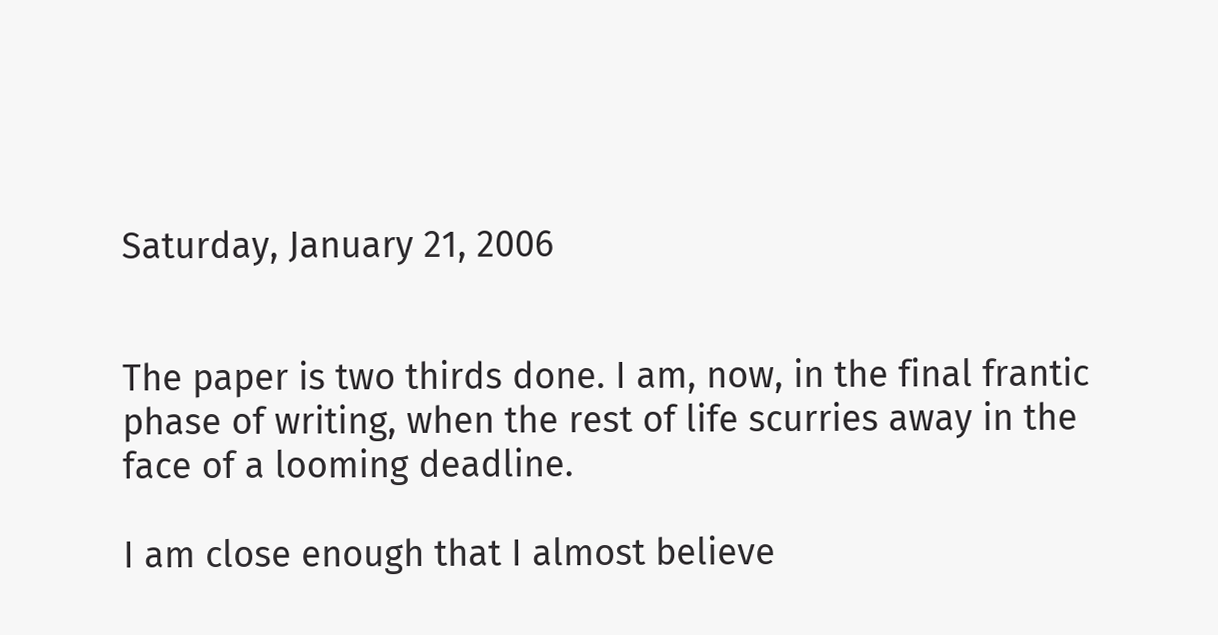Saturday, January 21, 2006


The paper is two thirds done. I am, now, in the final frantic phase of writing, when the rest of life scurries away in the face of a looming deadline.

I am close enough that I almost believe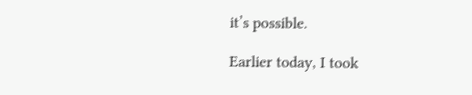it’s possible.

Earlier today, I took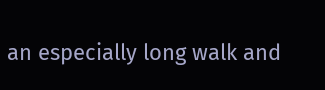an especially long walk and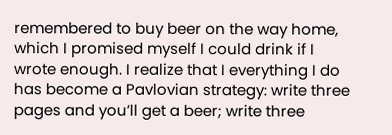remembered to buy beer on the way home, which I promised myself I could drink if I wrote enough. I realize that I everything I do has become a Pavlovian strategy: write three pages and you’ll get a beer; write three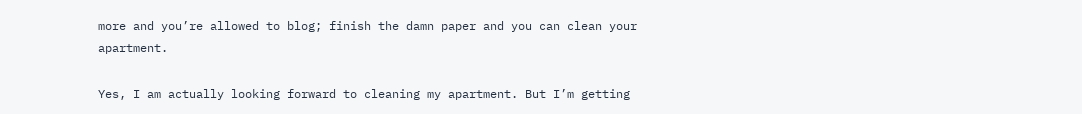more and you’re allowed to blog; finish the damn paper and you can clean your apartment.

Yes, I am actually looking forward to cleaning my apartment. But I’m getting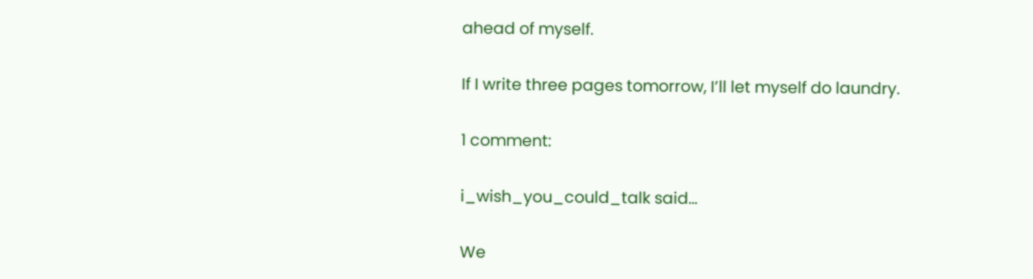ahead of myself.

If I write three pages tomorrow, I’ll let myself do laundry.

1 comment:

i_wish_you_could_talk said...

We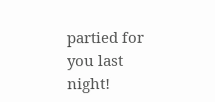partied for you last night!